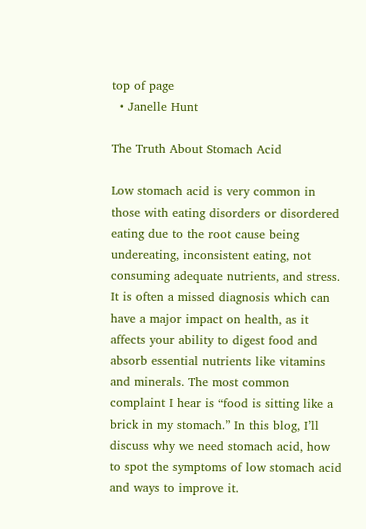top of page
  • Janelle Hunt

The Truth About Stomach Acid

Low stomach acid is very common in those with eating disorders or disordered eating due to the root cause being undereating, inconsistent eating, not consuming adequate nutrients, and stress. It is often a missed diagnosis which can have a major impact on health, as it affects your ability to digest food and absorb essential nutrients like vitamins and minerals. The most common complaint I hear is “food is sitting like a brick in my stomach.” In this blog, I’ll discuss why we need stomach acid, how to spot the symptoms of low stomach acid and ways to improve it.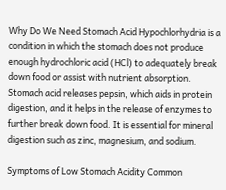Why Do We Need Stomach Acid Hypochlorhydria is a condition in which the stomach does not produce enough hydrochloric acid (HCl) to adequately break down food or assist with nutrient absorption. Stomach acid releases pepsin, which aids in protein digestion, and it helps in the release of enzymes to further break down food. It is essential for mineral digestion such as zinc, magnesium, and sodium.

Symptoms of Low Stomach Acidity Common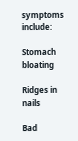symptoms include:

Stomach bloating

Ridges in nails

Bad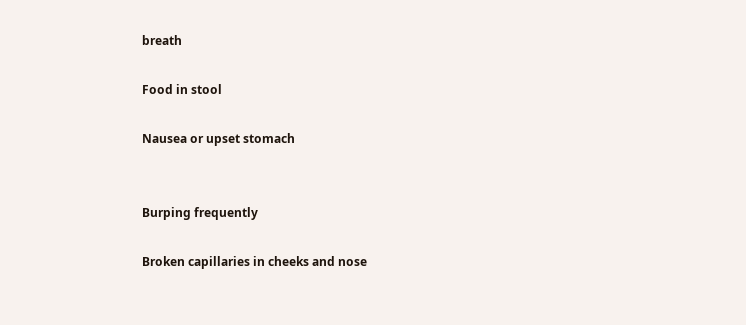breath

Food in stool

Nausea or upset stomach


Burping frequently

Broken capillaries in cheeks and nose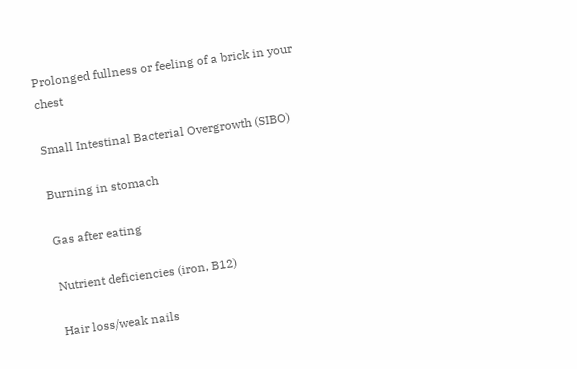Prolonged fullness or feeling of a brick in your chest

Small Intestinal Bacterial Overgrowth (SIBO)

Burning in stomach

Gas after eating

Nutrient deficiencies (iron, B12)

Hair loss/weak nails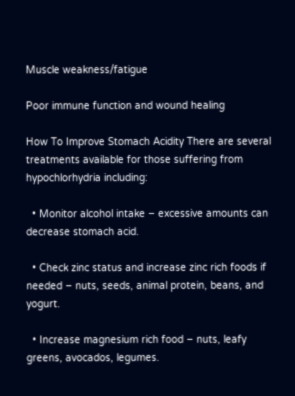Muscle weakness/fatigue

Poor immune function and wound healing

How To Improve Stomach Acidity There are several treatments available for those suffering from hypochlorhydria including:

  • Monitor alcohol intake – excessive amounts can decrease stomach acid.

  • Check zinc status and increase zinc rich foods if needed – nuts, seeds, animal protein, beans, and yogurt.

  • Increase magnesium rich food – nuts, leafy greens, avocados, legumes.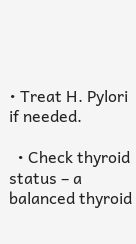• Treat H. Pylori if needed.

  • Check thyroid status – a balanced thyroid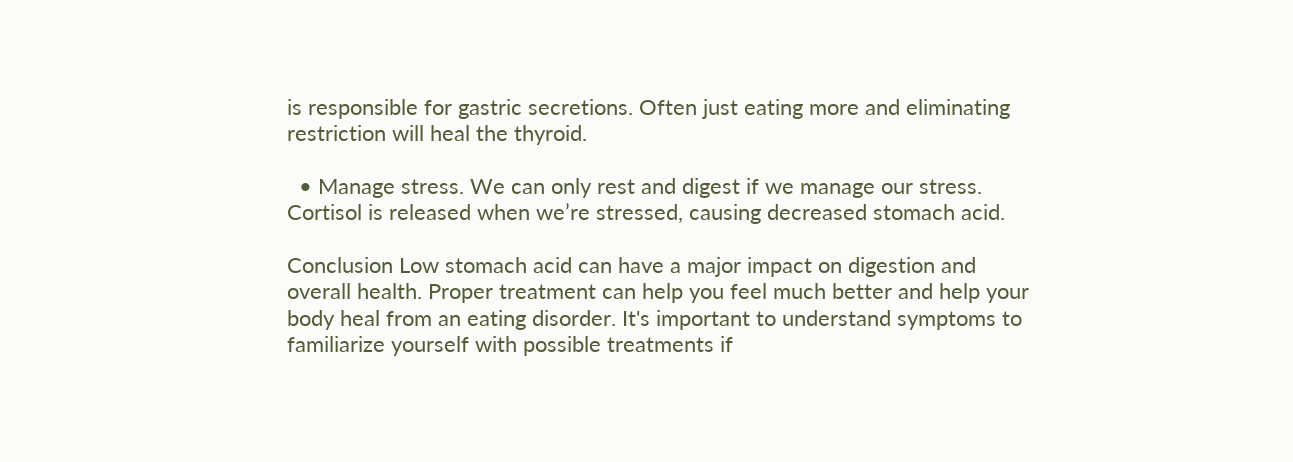is responsible for gastric secretions. Often just eating more and eliminating restriction will heal the thyroid.

  • Manage stress. We can only rest and digest if we manage our stress. Cortisol is released when we’re stressed, causing decreased stomach acid.

Conclusion Low stomach acid can have a major impact on digestion and overall health. Proper treatment can help you feel much better and help your body heal from an eating disorder. It's important to understand symptoms to familiarize yourself with possible treatments if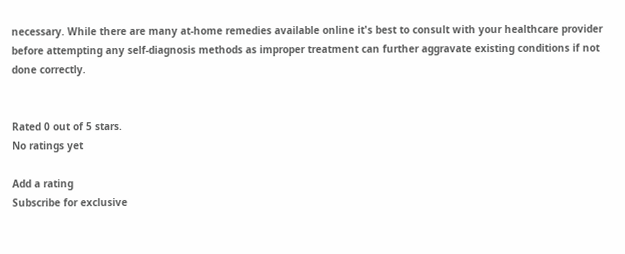necessary. While there are many at-home remedies available online it's best to consult with your healthcare provider before attempting any self-diagnosis methods as improper treatment can further aggravate existing conditions if not done correctly.


Rated 0 out of 5 stars.
No ratings yet

Add a rating
Subscribe for exclusive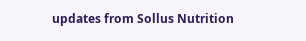updates from Sollus Nutrition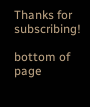Thanks for subscribing!

bottom of page